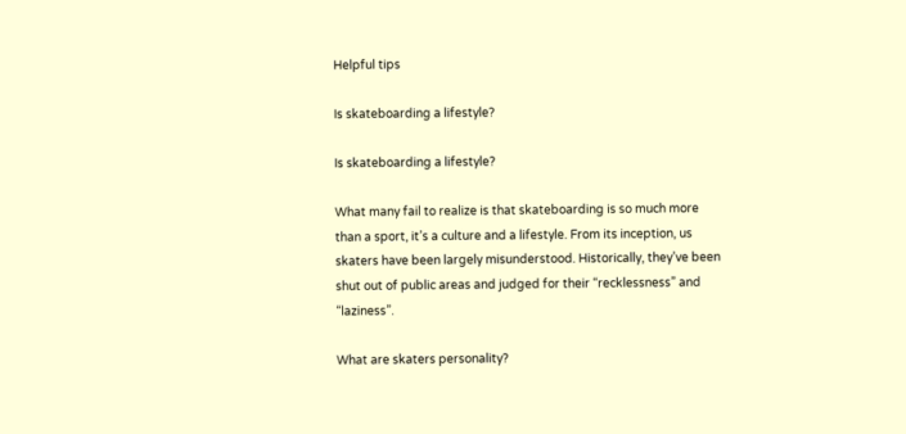Helpful tips

Is skateboarding a lifestyle?

Is skateboarding a lifestyle?

What many fail to realize is that skateboarding is so much more than a sport, it’s a culture and a lifestyle. From its inception, us skaters have been largely misunderstood. Historically, they’ve been shut out of public areas and judged for their “recklessness” and “laziness”.

What are skaters personality?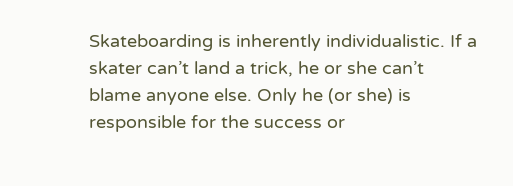Skateboarding is inherently individualistic. If a skater can’t land a trick, he or she can’t blame anyone else. Only he (or she) is responsible for the success or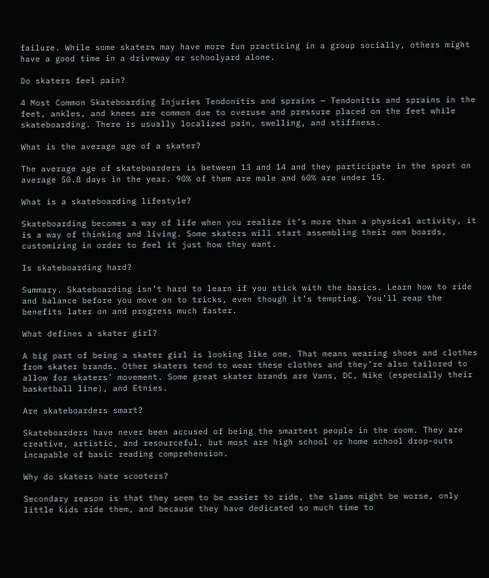failure. While some skaters may have more fun practicing in a group socially, others might have a good time in a driveway or schoolyard alone.

Do skaters feel pain?

4 Most Common Skateboarding Injuries Tendonitis and sprains — Tendonitis and sprains in the feet, ankles, and knees are common due to overuse and pressure placed on the feet while skateboarding. There is usually localized pain, swelling, and stiffness.

What is the average age of a skater?

The average age of skateboarders is between 13 and 14 and they participate in the sport on average 50.8 days in the year. 90% of them are male and 60% are under 15.

What is a skateboarding lifestyle?

Skateboarding becomes a way of life when you realize it’s more than a physical activity, it is a way of thinking and living. Some skaters will start assembling their own boards, customizing in order to feel it just how they want.

Is skateboarding hard?

Summary. Skateboarding isn’t hard to learn if you stick with the basics. Learn how to ride and balance before you move on to tricks, even though it’s tempting. You’ll reap the benefits later on and progress much faster.

What defines a skater girl?

A big part of being a skater girl is looking like one. That means wearing shoes and clothes from skater brands. Other skaters tend to wear these clothes and they’re also tailored to allow for skaters’ movement. Some great skater brands are Vans, DC, Nike (especially their basketball line), and Etnies.

Are skateboarders smart?

Skateboarders have never been accused of being the smartest people in the room. They are creative, artistic, and resourceful, but most are high school or home school drop-outs incapable of basic reading comprehension.

Why do skaters hate scooters?

Secondary reason is that they seem to be easier to ride, the slams might be worse, only little kids ride them, and because they have dedicated so much time to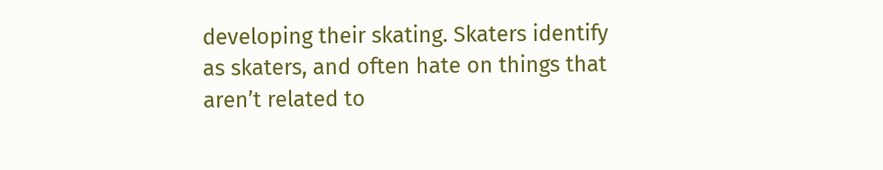developing their skating. Skaters identify as skaters, and often hate on things that aren’t related to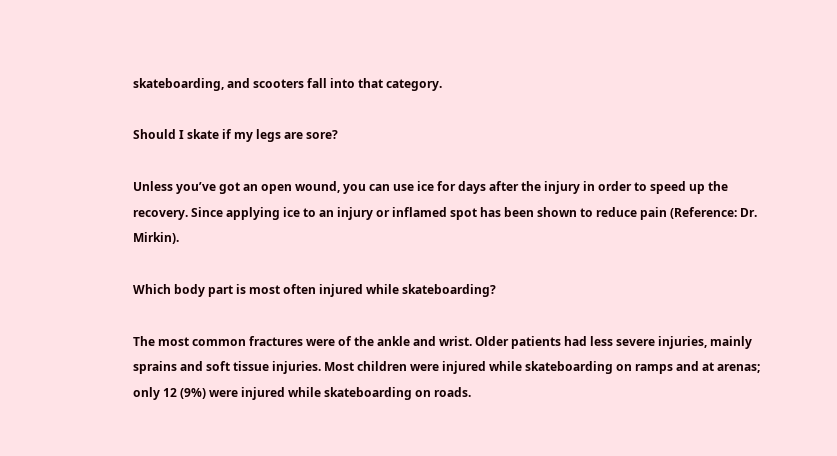skateboarding, and scooters fall into that category.

Should I skate if my legs are sore?

Unless you’ve got an open wound, you can use ice for days after the injury in order to speed up the recovery. Since applying ice to an injury or inflamed spot has been shown to reduce pain (Reference: Dr. Mirkin).

Which body part is most often injured while skateboarding?

The most common fractures were of the ankle and wrist. Older patients had less severe injuries, mainly sprains and soft tissue injuries. Most children were injured while skateboarding on ramps and at arenas; only 12 (9%) were injured while skateboarding on roads.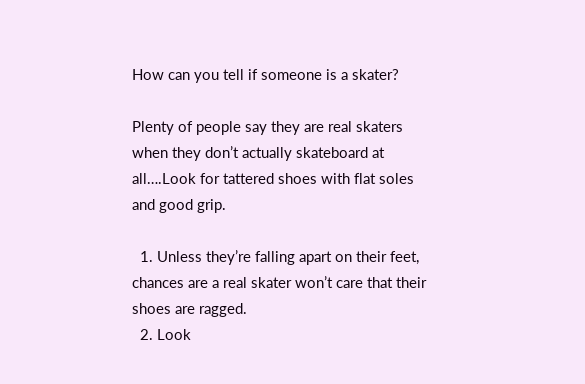How can you tell if someone is a skater?

Plenty of people say they are real skaters when they don’t actually skateboard at all….Look for tattered shoes with flat soles and good grip.

  1. Unless they’re falling apart on their feet, chances are a real skater won’t care that their shoes are ragged.
  2. Look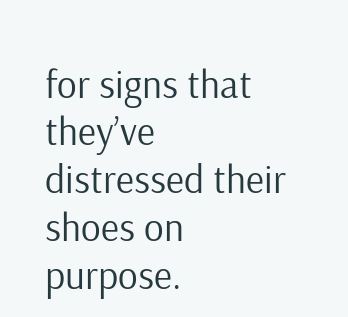for signs that they’ve distressed their shoes on purpose.